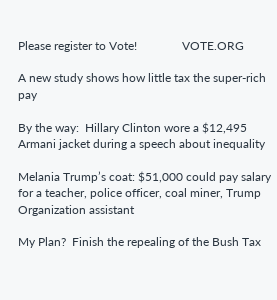Please register to Vote!               VOTE.ORG

A new study shows how little tax the super-rich pay

By the way:  Hillary Clinton wore a $12,495 Armani jacket during a speech about inequality

Melania Trump’s coat: $51,000 could pay salary for a teacher, police officer, coal miner, Trump Organization assistant

My Plan?  Finish the repealing of the Bush Tax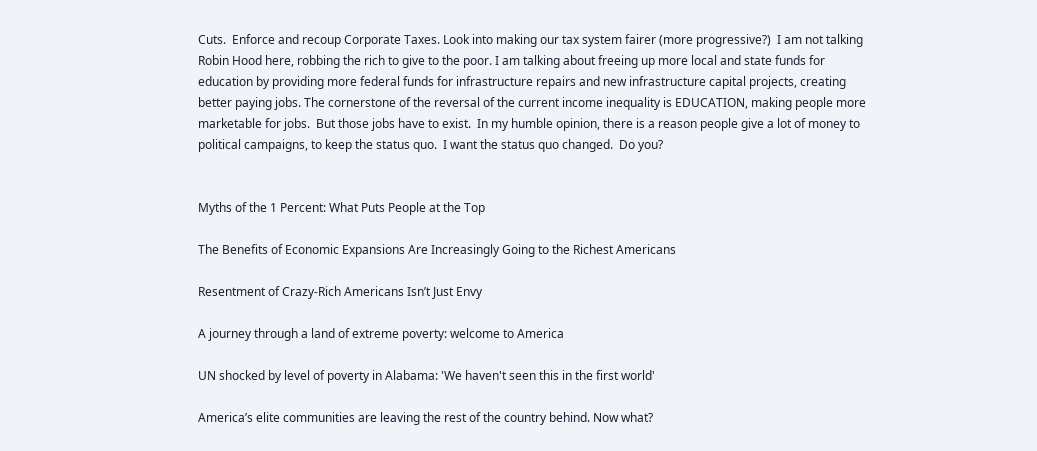Cuts.  Enforce and recoup Corporate Taxes. Look into making our tax system fairer (more progressive?)  I am not talking Robin Hood here, robbing the rich to give to the poor. I am talking about freeing up more local and state funds for education by providing more federal funds for infrastructure repairs and new infrastructure capital projects, creating better paying jobs. The cornerstone of the reversal of the current income inequality is EDUCATION, making people more marketable for jobs.  But those jobs have to exist.  In my humble opinion, there is a reason people give a lot of money to political campaigns, to keep the status quo.  I want the status quo changed.  Do you?


Myths of the 1 Percent: What Puts People at the Top

The Benefits of Economic Expansions Are Increasingly Going to the Richest Americans

Resentment of Crazy-Rich Americans Isn’t Just Envy

A journey through a land of extreme poverty: welcome to America

UN shocked by level of poverty in Alabama: 'We haven't seen this in the first world'

America’s elite communities are leaving the rest of the country behind. Now what?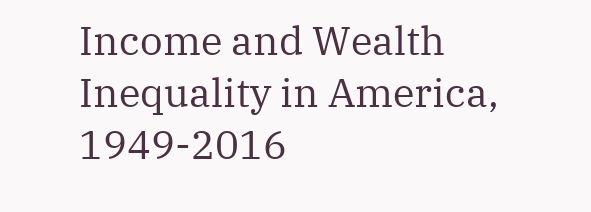Income and Wealth Inequality in America, 1949-2016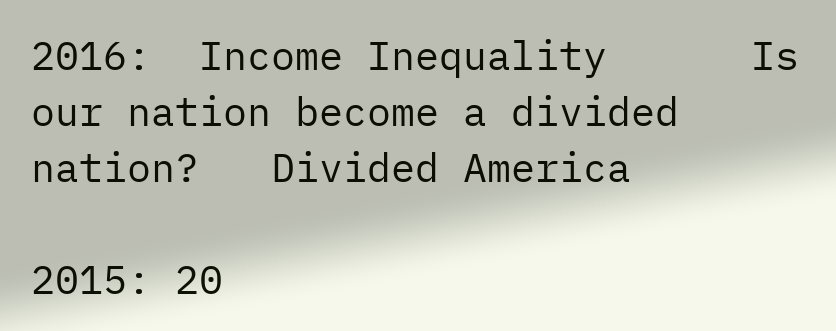2016:  Income Inequality      Is our nation become a divided nation?   Divided America

2015: 20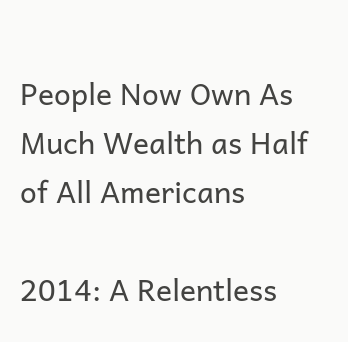People Now Own As Much Wealth as Half of All Americans

2014: A Relentless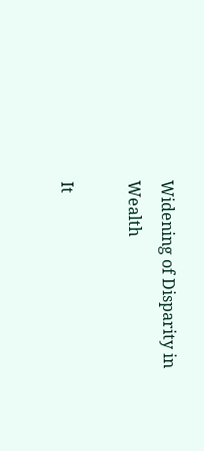Widening of Disparity in Wealth

It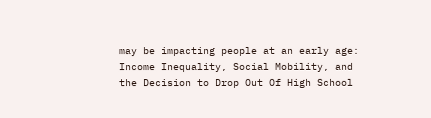may be impacting people at an early age: Income Inequality, Social Mobility, and the Decision to Drop Out Of High School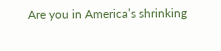Are you in America’s shrinking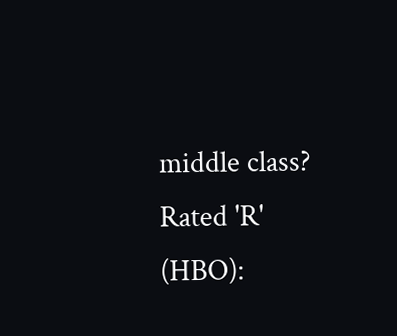middle class?                                Rated 'R' (HBO):